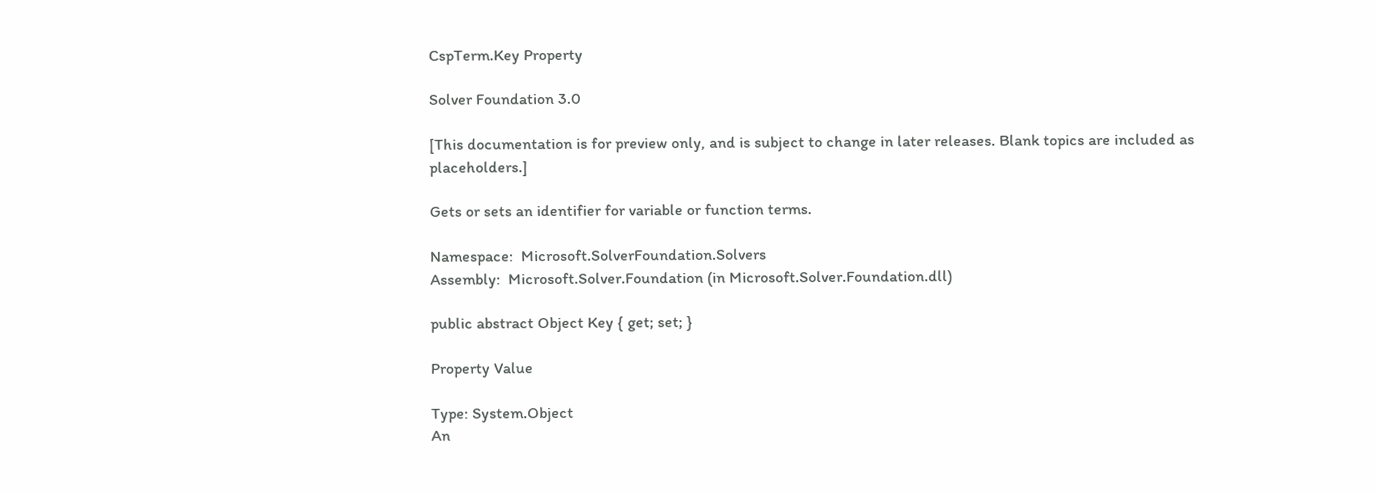CspTerm.Key Property

Solver Foundation 3.0

[This documentation is for preview only, and is subject to change in later releases. Blank topics are included as placeholders.]

Gets or sets an identifier for variable or function terms.

Namespace:  Microsoft.SolverFoundation.Solvers
Assembly:  Microsoft.Solver.Foundation (in Microsoft.Solver.Foundation.dll)

public abstract Object Key { get; set; }

Property Value

Type: System.Object
An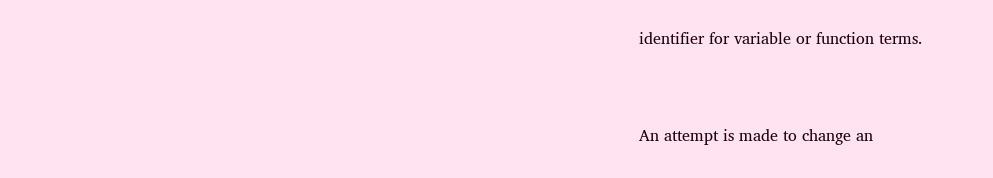identifier for variable or function terms.


An attempt is made to change an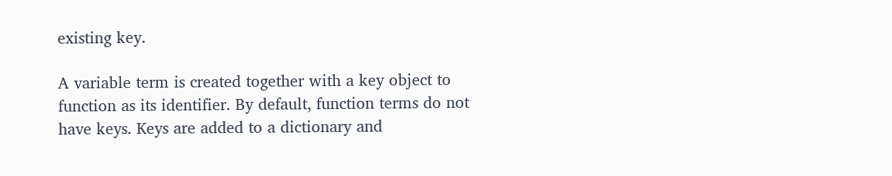existing key.

A variable term is created together with a key object to function as its identifier. By default, function terms do not have keys. Keys are added to a dictionary and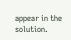appear in the solution.